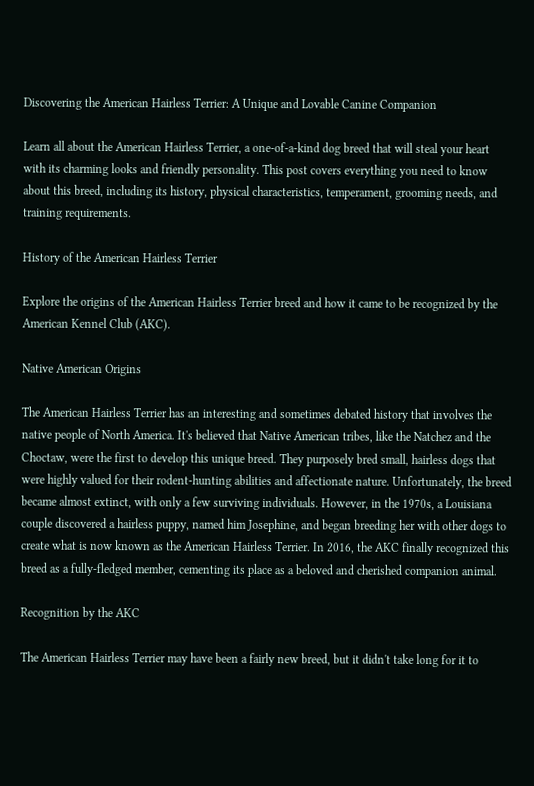Discovering the American Hairless Terrier: A Unique and Lovable Canine Companion

Learn all about the American Hairless Terrier, a one-of-a-kind dog breed that will steal your heart with its charming looks and friendly personality. This post covers everything you need to know about this breed, including its history, physical characteristics, temperament, grooming needs, and training requirements.

History of the American Hairless Terrier

Explore the origins of the American Hairless Terrier breed and how it came to be recognized by the American Kennel Club (AKC).

Native American Origins

The American Hairless Terrier has an interesting and sometimes debated history that involves the native people of North America. It's believed that Native American tribes, like the Natchez and the Choctaw, were the first to develop this unique breed. They purposely bred small, hairless dogs that were highly valued for their rodent-hunting abilities and affectionate nature. Unfortunately, the breed became almost extinct, with only a few surviving individuals. However, in the 1970s, a Louisiana couple discovered a hairless puppy, named him Josephine, and began breeding her with other dogs to create what is now known as the American Hairless Terrier. In 2016, the AKC finally recognized this breed as a fully-fledged member, cementing its place as a beloved and cherished companion animal.

Recognition by the AKC

The American Hairless Terrier may have been a fairly new breed, but it didn't take long for it to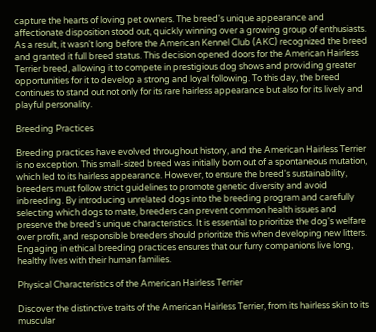capture the hearts of loving pet owners. The breed's unique appearance and affectionate disposition stood out, quickly winning over a growing group of enthusiasts. As a result, it wasn't long before the American Kennel Club (AKC) recognized the breed and granted it full breed status. This decision opened doors for the American Hairless Terrier breed, allowing it to compete in prestigious dog shows and providing greater opportunities for it to develop a strong and loyal following. To this day, the breed continues to stand out not only for its rare hairless appearance but also for its lively and playful personality.

Breeding Practices

Breeding practices have evolved throughout history, and the American Hairless Terrier is no exception. This small-sized breed was initially born out of a spontaneous mutation, which led to its hairless appearance. However, to ensure the breed's sustainability, breeders must follow strict guidelines to promote genetic diversity and avoid inbreeding. By introducing unrelated dogs into the breeding program and carefully selecting which dogs to mate, breeders can prevent common health issues and preserve the breed's unique characteristics. It is essential to prioritize the dog's welfare over profit, and responsible breeders should prioritize this when developing new litters. Engaging in ethical breeding practices ensures that our furry companions live long, healthy lives with their human families.

Physical Characteristics of the American Hairless Terrier

Discover the distinctive traits of the American Hairless Terrier, from its hairless skin to its muscular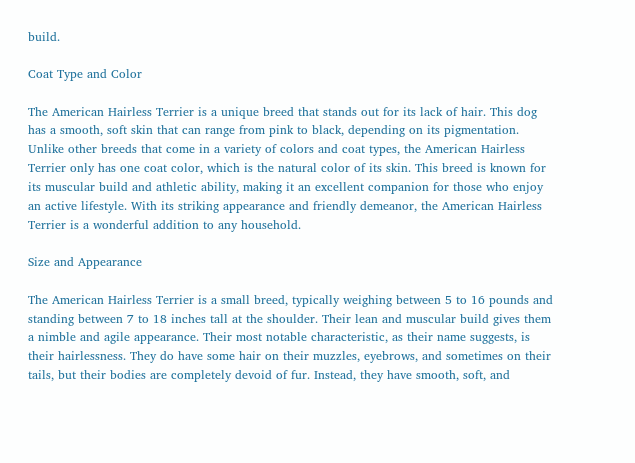build.

Coat Type and Color

The American Hairless Terrier is a unique breed that stands out for its lack of hair. This dog has a smooth, soft skin that can range from pink to black, depending on its pigmentation. Unlike other breeds that come in a variety of colors and coat types, the American Hairless Terrier only has one coat color, which is the natural color of its skin. This breed is known for its muscular build and athletic ability, making it an excellent companion for those who enjoy an active lifestyle. With its striking appearance and friendly demeanor, the American Hairless Terrier is a wonderful addition to any household.

Size and Appearance

The American Hairless Terrier is a small breed, typically weighing between 5 to 16 pounds and standing between 7 to 18 inches tall at the shoulder. Their lean and muscular build gives them a nimble and agile appearance. Their most notable characteristic, as their name suggests, is their hairlessness. They do have some hair on their muzzles, eyebrows, and sometimes on their tails, but their bodies are completely devoid of fur. Instead, they have smooth, soft, and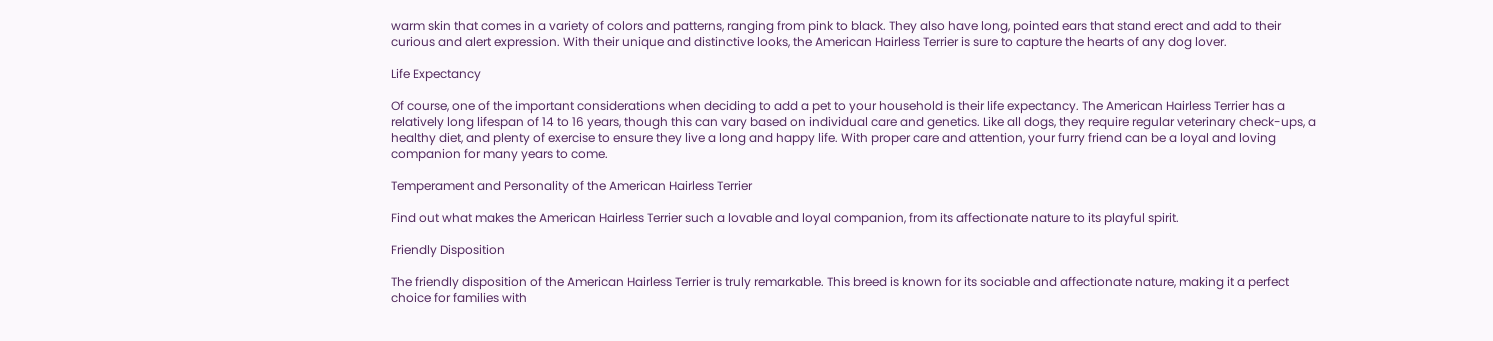warm skin that comes in a variety of colors and patterns, ranging from pink to black. They also have long, pointed ears that stand erect and add to their curious and alert expression. With their unique and distinctive looks, the American Hairless Terrier is sure to capture the hearts of any dog lover.

Life Expectancy

Of course, one of the important considerations when deciding to add a pet to your household is their life expectancy. The American Hairless Terrier has a relatively long lifespan of 14 to 16 years, though this can vary based on individual care and genetics. Like all dogs, they require regular veterinary check-ups, a healthy diet, and plenty of exercise to ensure they live a long and happy life. With proper care and attention, your furry friend can be a loyal and loving companion for many years to come.

Temperament and Personality of the American Hairless Terrier

Find out what makes the American Hairless Terrier such a lovable and loyal companion, from its affectionate nature to its playful spirit.

Friendly Disposition

The friendly disposition of the American Hairless Terrier is truly remarkable. This breed is known for its sociable and affectionate nature, making it a perfect choice for families with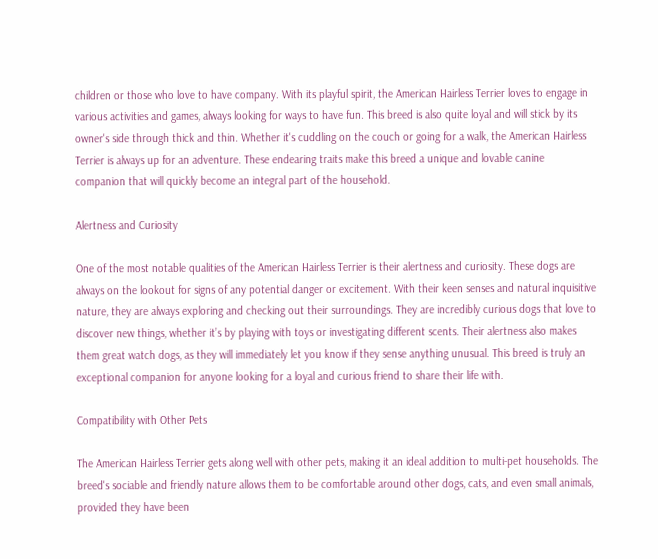children or those who love to have company. With its playful spirit, the American Hairless Terrier loves to engage in various activities and games, always looking for ways to have fun. This breed is also quite loyal and will stick by its owner's side through thick and thin. Whether it's cuddling on the couch or going for a walk, the American Hairless Terrier is always up for an adventure. These endearing traits make this breed a unique and lovable canine companion that will quickly become an integral part of the household.

Alertness and Curiosity

One of the most notable qualities of the American Hairless Terrier is their alertness and curiosity. These dogs are always on the lookout for signs of any potential danger or excitement. With their keen senses and natural inquisitive nature, they are always exploring and checking out their surroundings. They are incredibly curious dogs that love to discover new things, whether it’s by playing with toys or investigating different scents. Their alertness also makes them great watch dogs, as they will immediately let you know if they sense anything unusual. This breed is truly an exceptional companion for anyone looking for a loyal and curious friend to share their life with.

Compatibility with Other Pets

The American Hairless Terrier gets along well with other pets, making it an ideal addition to multi-pet households. The breed's sociable and friendly nature allows them to be comfortable around other dogs, cats, and even small animals, provided they have been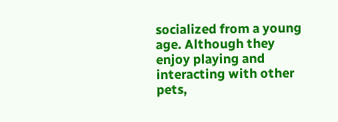socialized from a young age. Although they enjoy playing and interacting with other pets,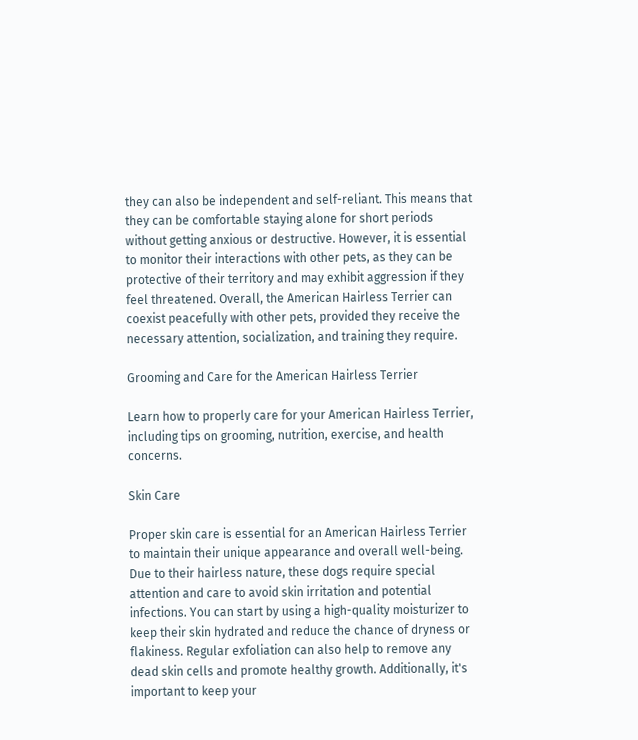they can also be independent and self-reliant. This means that they can be comfortable staying alone for short periods without getting anxious or destructive. However, it is essential to monitor their interactions with other pets, as they can be protective of their territory and may exhibit aggression if they feel threatened. Overall, the American Hairless Terrier can coexist peacefully with other pets, provided they receive the necessary attention, socialization, and training they require.

Grooming and Care for the American Hairless Terrier

Learn how to properly care for your American Hairless Terrier, including tips on grooming, nutrition, exercise, and health concerns.

Skin Care

Proper skin care is essential for an American Hairless Terrier to maintain their unique appearance and overall well-being. Due to their hairless nature, these dogs require special attention and care to avoid skin irritation and potential infections. You can start by using a high-quality moisturizer to keep their skin hydrated and reduce the chance of dryness or flakiness. Regular exfoliation can also help to remove any dead skin cells and promote healthy growth. Additionally, it's important to keep your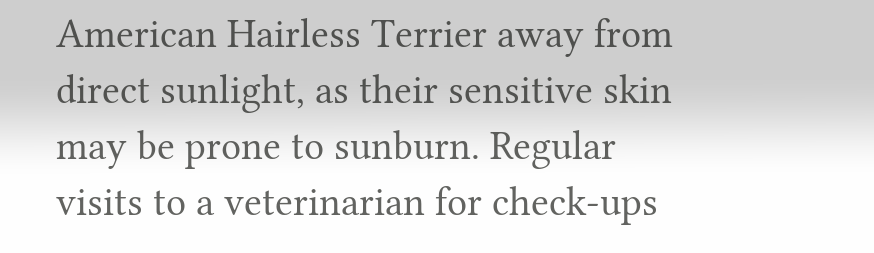American Hairless Terrier away from direct sunlight, as their sensitive skin may be prone to sunburn. Regular visits to a veterinarian for check-ups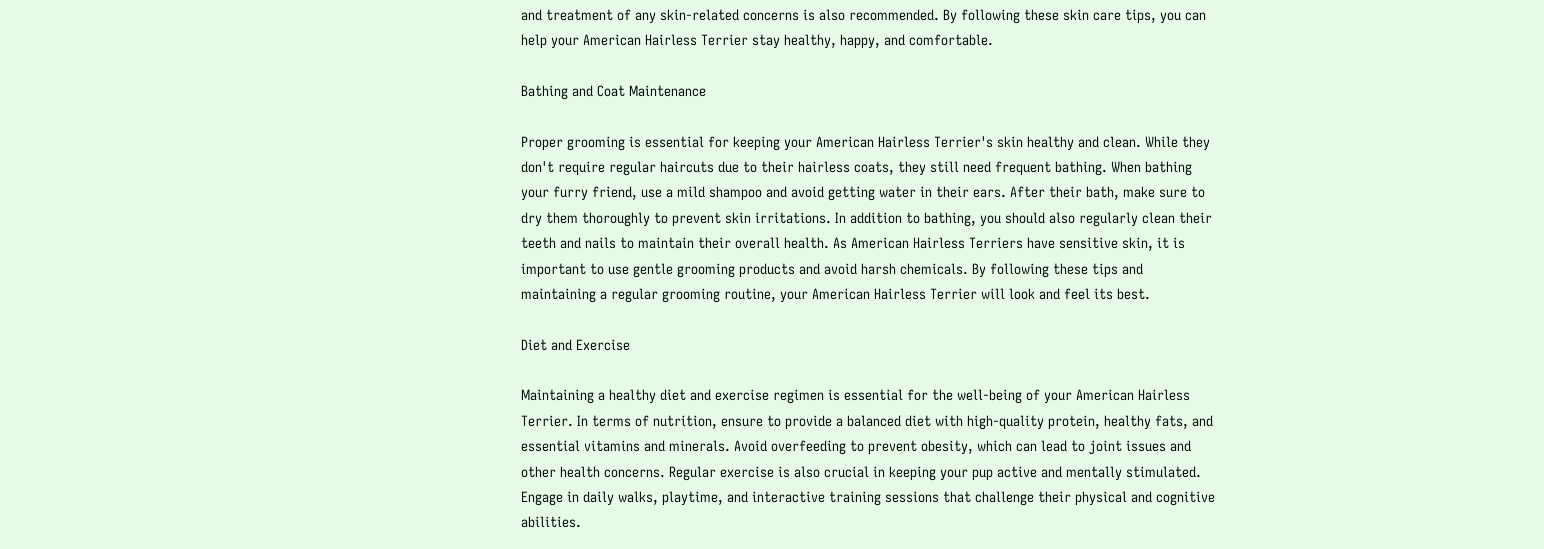and treatment of any skin-related concerns is also recommended. By following these skin care tips, you can help your American Hairless Terrier stay healthy, happy, and comfortable.

Bathing and Coat Maintenance

Proper grooming is essential for keeping your American Hairless Terrier's skin healthy and clean. While they don't require regular haircuts due to their hairless coats, they still need frequent bathing. When bathing your furry friend, use a mild shampoo and avoid getting water in their ears. After their bath, make sure to dry them thoroughly to prevent skin irritations. In addition to bathing, you should also regularly clean their teeth and nails to maintain their overall health. As American Hairless Terriers have sensitive skin, it is important to use gentle grooming products and avoid harsh chemicals. By following these tips and maintaining a regular grooming routine, your American Hairless Terrier will look and feel its best.

Diet and Exercise

Maintaining a healthy diet and exercise regimen is essential for the well-being of your American Hairless Terrier. In terms of nutrition, ensure to provide a balanced diet with high-quality protein, healthy fats, and essential vitamins and minerals. Avoid overfeeding to prevent obesity, which can lead to joint issues and other health concerns. Regular exercise is also crucial in keeping your pup active and mentally stimulated. Engage in daily walks, playtime, and interactive training sessions that challenge their physical and cognitive abilities.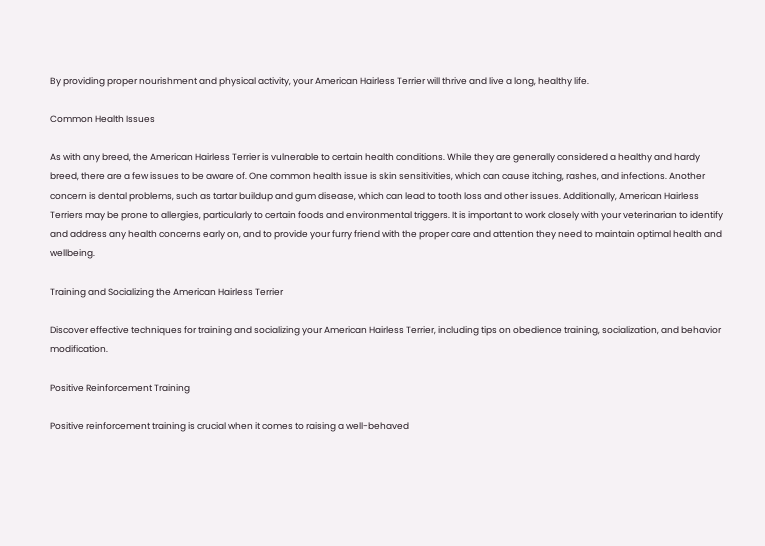By providing proper nourishment and physical activity, your American Hairless Terrier will thrive and live a long, healthy life.

Common Health Issues

As with any breed, the American Hairless Terrier is vulnerable to certain health conditions. While they are generally considered a healthy and hardy breed, there are a few issues to be aware of. One common health issue is skin sensitivities, which can cause itching, rashes, and infections. Another concern is dental problems, such as tartar buildup and gum disease, which can lead to tooth loss and other issues. Additionally, American Hairless Terriers may be prone to allergies, particularly to certain foods and environmental triggers. It is important to work closely with your veterinarian to identify and address any health concerns early on, and to provide your furry friend with the proper care and attention they need to maintain optimal health and wellbeing.

Training and Socializing the American Hairless Terrier

Discover effective techniques for training and socializing your American Hairless Terrier, including tips on obedience training, socialization, and behavior modification.

Positive Reinforcement Training

Positive reinforcement training is crucial when it comes to raising a well-behaved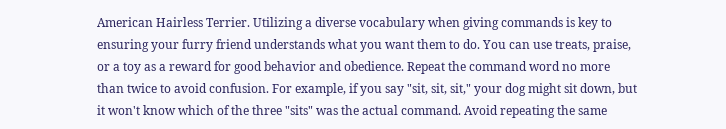American Hairless Terrier. Utilizing a diverse vocabulary when giving commands is key to ensuring your furry friend understands what you want them to do. You can use treats, praise, or a toy as a reward for good behavior and obedience. Repeat the command word no more than twice to avoid confusion. For example, if you say "sit, sit, sit," your dog might sit down, but it won't know which of the three "sits" was the actual command. Avoid repeating the same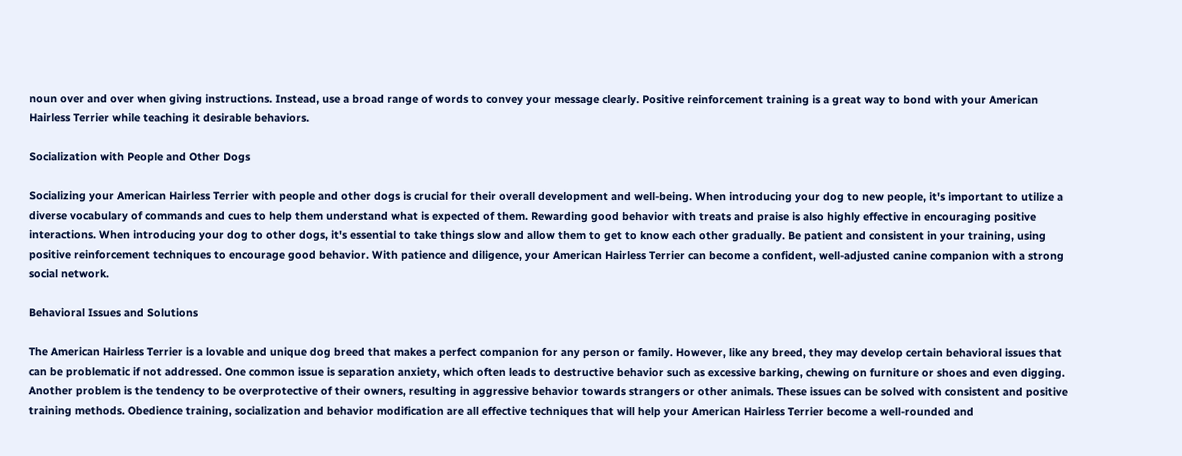noun over and over when giving instructions. Instead, use a broad range of words to convey your message clearly. Positive reinforcement training is a great way to bond with your American Hairless Terrier while teaching it desirable behaviors.

Socialization with People and Other Dogs

Socializing your American Hairless Terrier with people and other dogs is crucial for their overall development and well-being. When introducing your dog to new people, it's important to utilize a diverse vocabulary of commands and cues to help them understand what is expected of them. Rewarding good behavior with treats and praise is also highly effective in encouraging positive interactions. When introducing your dog to other dogs, it's essential to take things slow and allow them to get to know each other gradually. Be patient and consistent in your training, using positive reinforcement techniques to encourage good behavior. With patience and diligence, your American Hairless Terrier can become a confident, well-adjusted canine companion with a strong social network.

Behavioral Issues and Solutions

The American Hairless Terrier is a lovable and unique dog breed that makes a perfect companion for any person or family. However, like any breed, they may develop certain behavioral issues that can be problematic if not addressed. One common issue is separation anxiety, which often leads to destructive behavior such as excessive barking, chewing on furniture or shoes and even digging. Another problem is the tendency to be overprotective of their owners, resulting in aggressive behavior towards strangers or other animals. These issues can be solved with consistent and positive training methods. Obedience training, socialization and behavior modification are all effective techniques that will help your American Hairless Terrier become a well-rounded and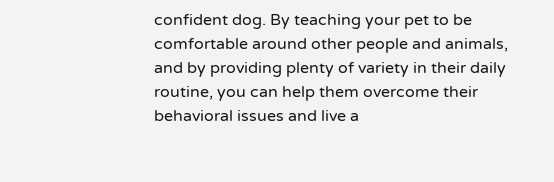confident dog. By teaching your pet to be comfortable around other people and animals, and by providing plenty of variety in their daily routine, you can help them overcome their behavioral issues and live a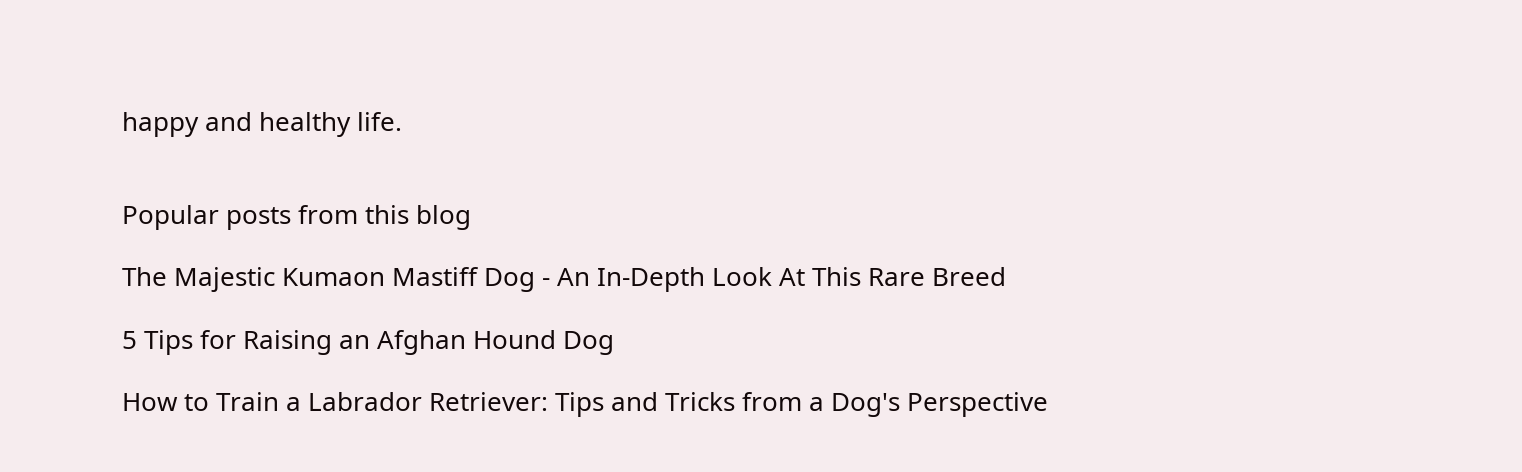happy and healthy life.


Popular posts from this blog

The Majestic Kumaon Mastiff Dog - An In-Depth Look At This Rare Breed

5 Tips for Raising an Afghan Hound Dog

How to Train a Labrador Retriever: Tips and Tricks from a Dog's Perspective